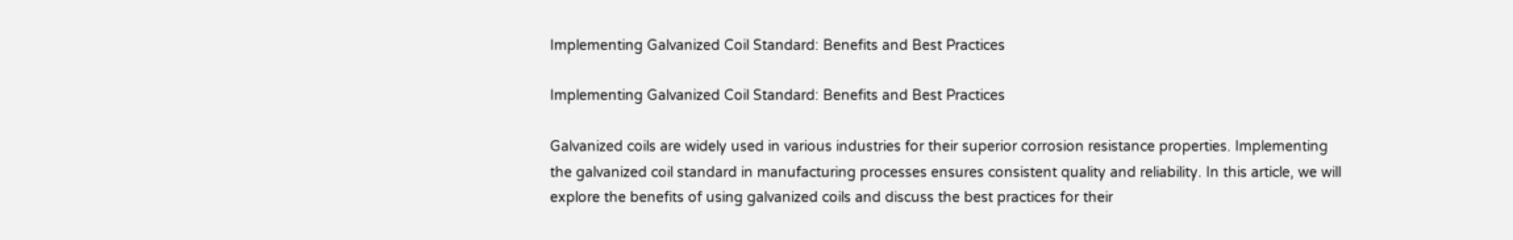Implementing Galvanized Coil Standard: Benefits and Best Practices

Implementing Galvanized Coil Standard: Benefits and Best Practices

Galvanized coils are widely used in various industries for their superior corrosion resistance properties. Implementing the galvanized coil standard in manufacturing processes ensures consistent quality and reliability. In this article, we will explore the benefits of using galvanized coils and discuss the best practices for their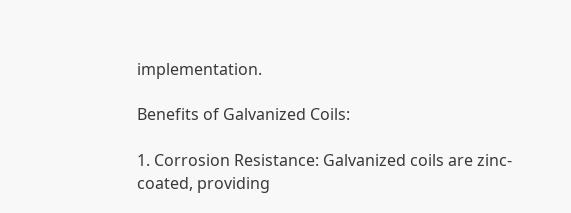implementation.

Benefits of Galvanized Coils:

1. Corrosion Resistance: Galvanized coils are zinc-coated, providing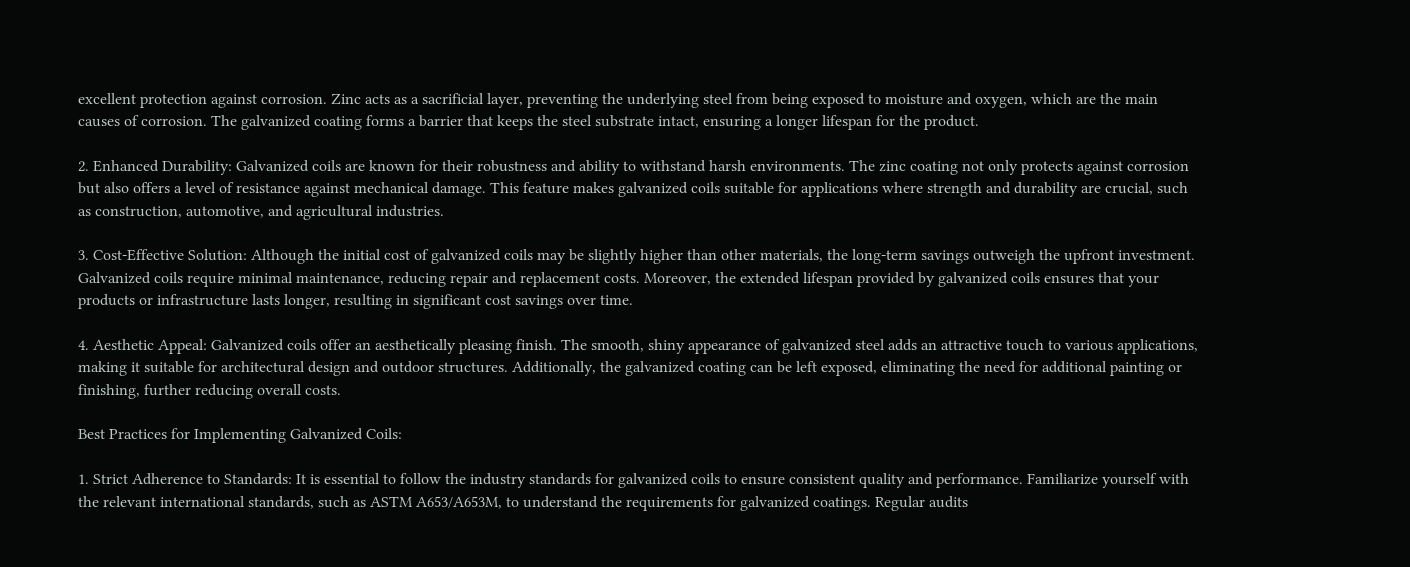excellent protection against corrosion. Zinc acts as a sacrificial layer, preventing the underlying steel from being exposed to moisture and oxygen, which are the main causes of corrosion. The galvanized coating forms a barrier that keeps the steel substrate intact, ensuring a longer lifespan for the product.

2. Enhanced Durability: Galvanized coils are known for their robustness and ability to withstand harsh environments. The zinc coating not only protects against corrosion but also offers a level of resistance against mechanical damage. This feature makes galvanized coils suitable for applications where strength and durability are crucial, such as construction, automotive, and agricultural industries.

3. Cost-Effective Solution: Although the initial cost of galvanized coils may be slightly higher than other materials, the long-term savings outweigh the upfront investment. Galvanized coils require minimal maintenance, reducing repair and replacement costs. Moreover, the extended lifespan provided by galvanized coils ensures that your products or infrastructure lasts longer, resulting in significant cost savings over time.

4. Aesthetic Appeal: Galvanized coils offer an aesthetically pleasing finish. The smooth, shiny appearance of galvanized steel adds an attractive touch to various applications, making it suitable for architectural design and outdoor structures. Additionally, the galvanized coating can be left exposed, eliminating the need for additional painting or finishing, further reducing overall costs.

Best Practices for Implementing Galvanized Coils:

1. Strict Adherence to Standards: It is essential to follow the industry standards for galvanized coils to ensure consistent quality and performance. Familiarize yourself with the relevant international standards, such as ASTM A653/A653M, to understand the requirements for galvanized coatings. Regular audits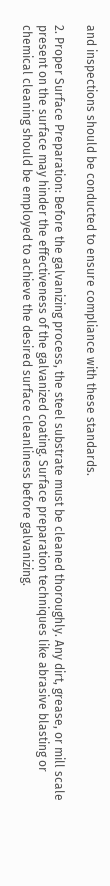and inspections should be conducted to ensure compliance with these standards.

2. Proper Surface Preparation: Before the galvanizing process, the steel substrate must be cleaned thoroughly. Any dirt, grease, or mill scale present on the surface may hinder the effectiveness of the galvanized coating. Surface preparation techniques like abrasive blasting or chemical cleaning should be employed to achieve the desired surface cleanliness before galvanizing.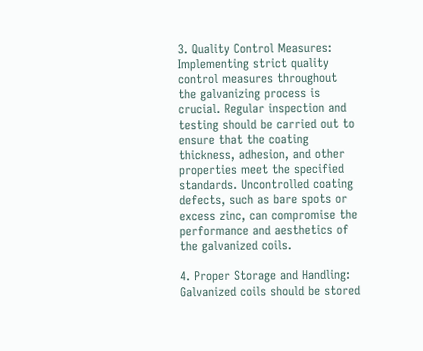3. Quality Control Measures: Implementing strict quality control measures throughout the galvanizing process is crucial. Regular inspection and testing should be carried out to ensure that the coating thickness, adhesion, and other properties meet the specified standards. Uncontrolled coating defects, such as bare spots or excess zinc, can compromise the performance and aesthetics of the galvanized coils.

4. Proper Storage and Handling: Galvanized coils should be stored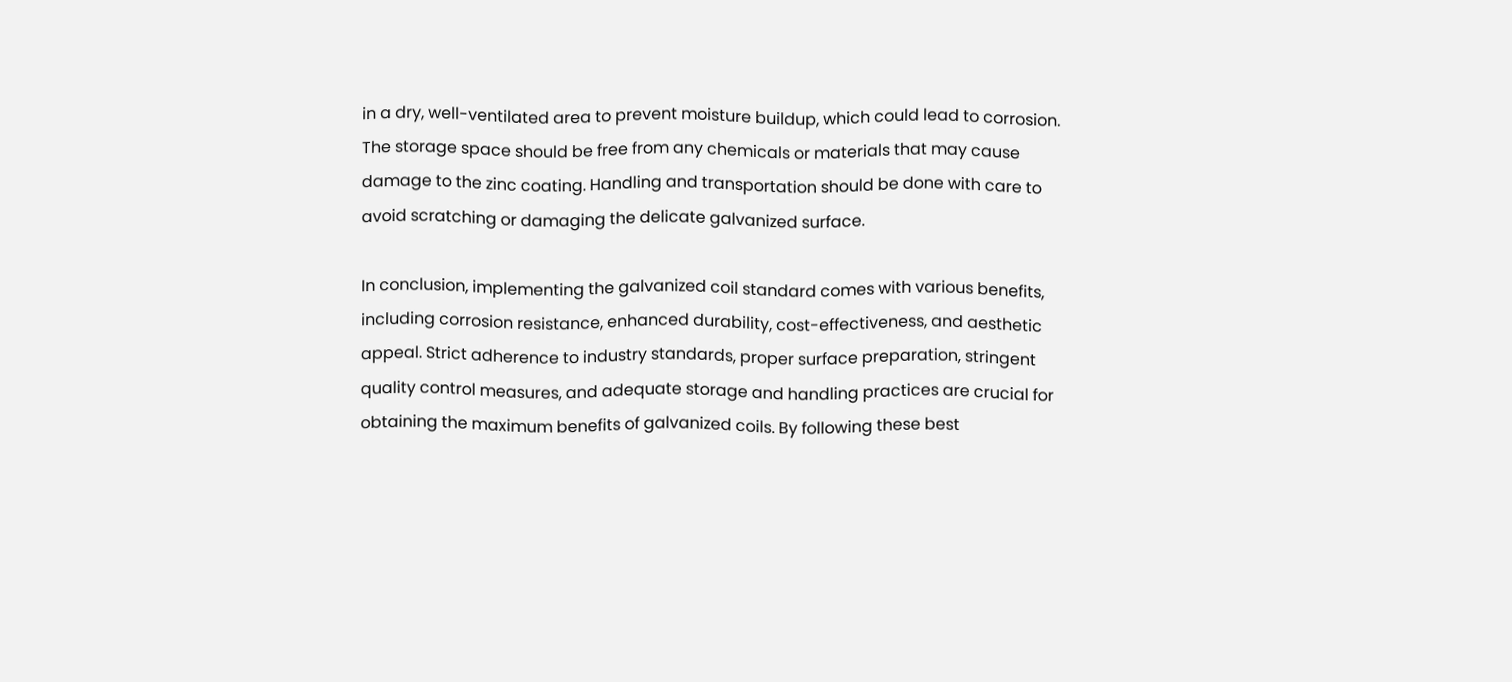in a dry, well-ventilated area to prevent moisture buildup, which could lead to corrosion. The storage space should be free from any chemicals or materials that may cause damage to the zinc coating. Handling and transportation should be done with care to avoid scratching or damaging the delicate galvanized surface.

In conclusion, implementing the galvanized coil standard comes with various benefits, including corrosion resistance, enhanced durability, cost-effectiveness, and aesthetic appeal. Strict adherence to industry standards, proper surface preparation, stringent quality control measures, and adequate storage and handling practices are crucial for obtaining the maximum benefits of galvanized coils. By following these best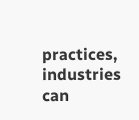practices, industries can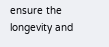ensure the longevity and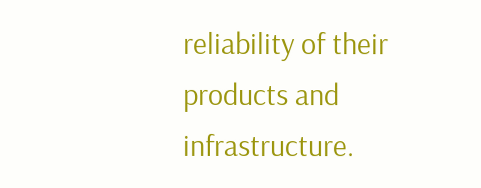reliability of their products and infrastructure.